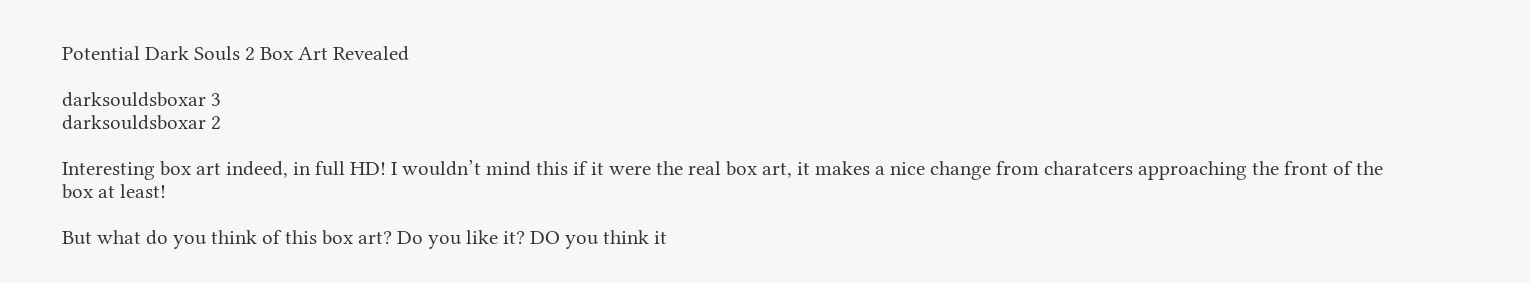Potential Dark Souls 2 Box Art Revealed

darksouldsboxar 3
darksouldsboxar 2

Interesting box art indeed, in full HD! I wouldn’t mind this if it were the real box art, it makes a nice change from charatcers approaching the front of the box at least!

But what do you think of this box art? Do you like it? DO you think it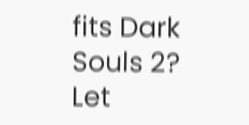fits Dark Souls 2? Let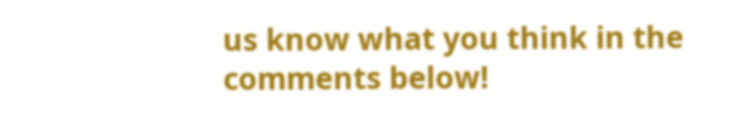us know what you think in the comments below!